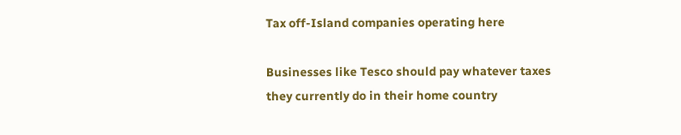Tax off-Island companies operating here

Businesses like Tesco should pay whatever taxes they currently do in their home country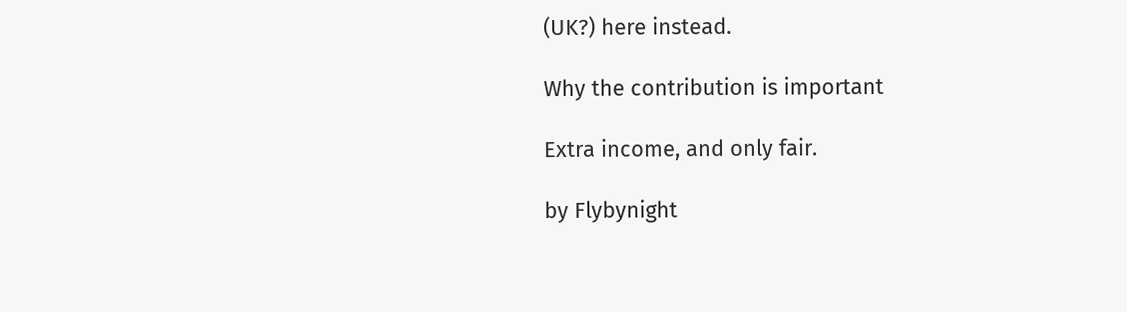(UK?) here instead.

Why the contribution is important

Extra income, and only fair.

by Flybynight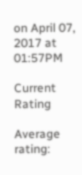on April 07, 2017 at 01:57PM

Current Rating

Average rating: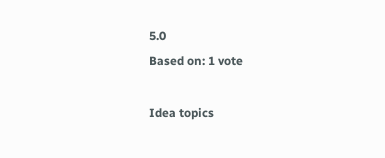5.0
Based on: 1 vote

Idea topics